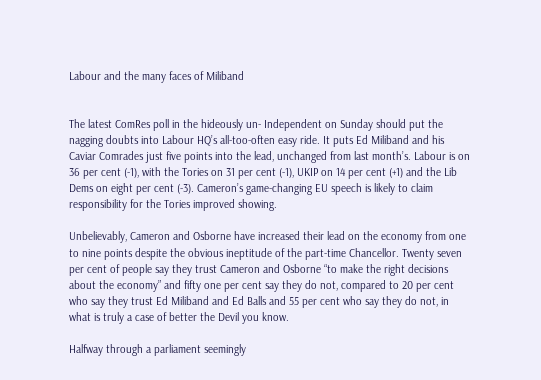Labour and the many faces of Miliband


The latest ComRes poll in the hideously un- Independent on Sunday should put the nagging doubts into Labour HQ’s all-too-often easy ride. It puts Ed Miliband and his Caviar Comrades just five points into the lead, unchanged from last month’s. Labour is on 36 per cent (-1), with the Tories on 31 per cent (-1), UKIP on 14 per cent (+1) and the Lib Dems on eight per cent (-3). Cameron’s game-changing EU speech is likely to claim responsibility for the Tories improved showing.

Unbelievably, Cameron and Osborne have increased their lead on the economy from one to nine points despite the obvious ineptitude of the part-time Chancellor. Twenty seven per cent of people say they trust Cameron and Osborne “to make the right decisions about the economy” and fifty one per cent say they do not, compared to 20 per cent who say they trust Ed Miliband and Ed Balls and 55 per cent who say they do not, in what is truly a case of better the Devil you know.

Halfway through a parliament seemingly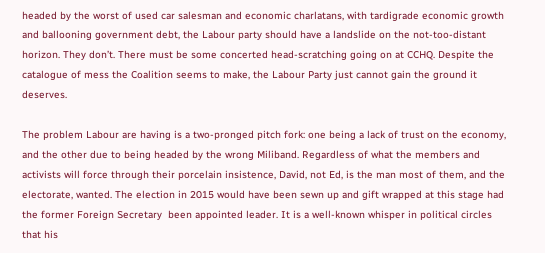headed by the worst of used car salesman and economic charlatans, with tardigrade economic growth and ballooning government debt, the Labour party should have a landslide on the not-too-distant horizon. They don’t. There must be some concerted head-scratching going on at CCHQ. Despite the catalogue of mess the Coalition seems to make, the Labour Party just cannot gain the ground it deserves.

The problem Labour are having is a two-pronged pitch fork: one being a lack of trust on the economy, and the other due to being headed by the wrong Miliband. Regardless of what the members and activists will force through their porcelain insistence, David, not Ed, is the man most of them, and the electorate, wanted. The election in 2015 would have been sewn up and gift wrapped at this stage had the former Foreign Secretary  been appointed leader. It is a well-known whisper in political circles that his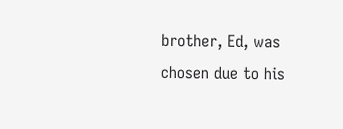brother, Ed, was chosen due to his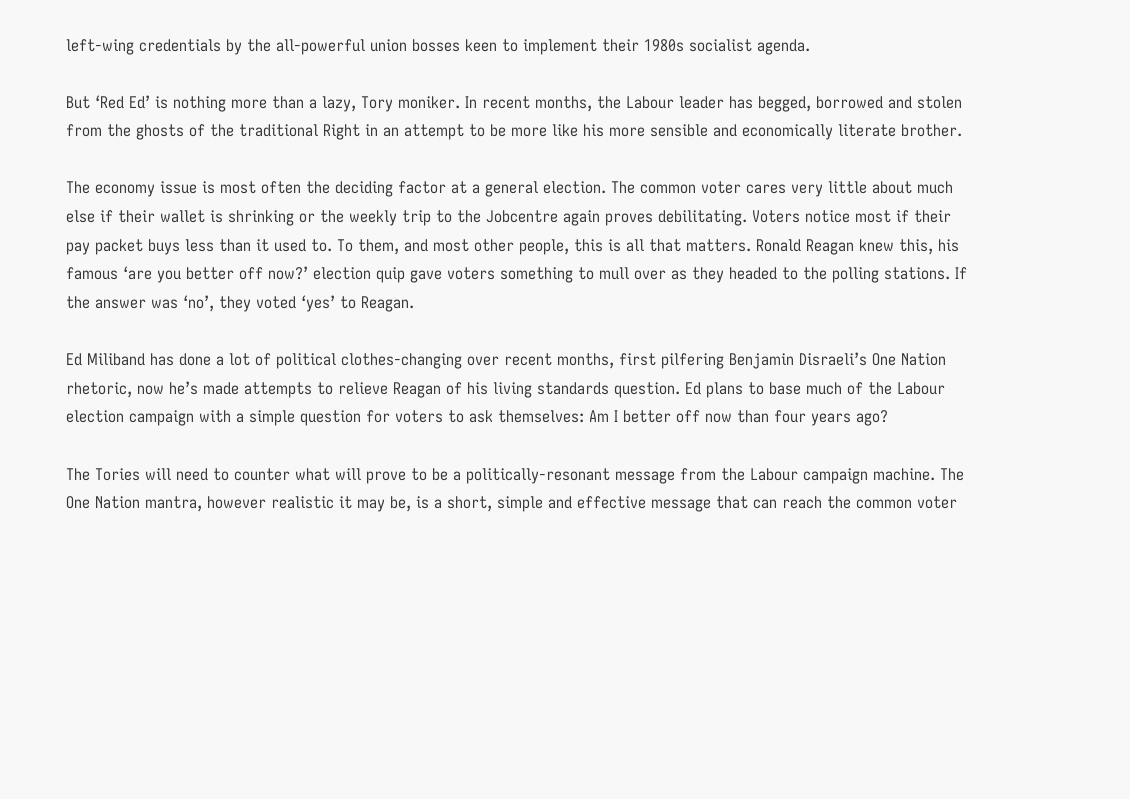left-wing credentials by the all-powerful union bosses keen to implement their 1980s socialist agenda.

But ‘Red Ed’ is nothing more than a lazy, Tory moniker. In recent months, the Labour leader has begged, borrowed and stolen from the ghosts of the traditional Right in an attempt to be more like his more sensible and economically literate brother.

The economy issue is most often the deciding factor at a general election. The common voter cares very little about much else if their wallet is shrinking or the weekly trip to the Jobcentre again proves debilitating. Voters notice most if their pay packet buys less than it used to. To them, and most other people, this is all that matters. Ronald Reagan knew this, his famous ‘are you better off now?’ election quip gave voters something to mull over as they headed to the polling stations. If the answer was ‘no’, they voted ‘yes’ to Reagan.

Ed Miliband has done a lot of political clothes-changing over recent months, first pilfering Benjamin Disraeli’s One Nation rhetoric, now he’s made attempts to relieve Reagan of his living standards question. Ed plans to base much of the Labour election campaign with a simple question for voters to ask themselves: Am I better off now than four years ago?

The Tories will need to counter what will prove to be a politically-resonant message from the Labour campaign machine. The One Nation mantra, however realistic it may be, is a short, simple and effective message that can reach the common voter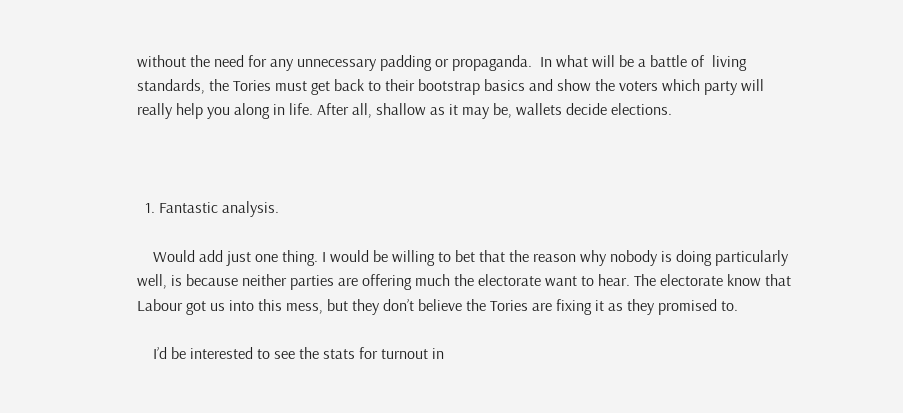without the need for any unnecessary padding or propaganda.  In what will be a battle of  living standards, the Tories must get back to their bootstrap basics and show the voters which party will really help you along in life. After all, shallow as it may be, wallets decide elections.



  1. Fantastic analysis.

    Would add just one thing. I would be willing to bet that the reason why nobody is doing particularly well, is because neither parties are offering much the electorate want to hear. The electorate know that Labour got us into this mess, but they don’t believe the Tories are fixing it as they promised to.

    I’d be interested to see the stats for turnout in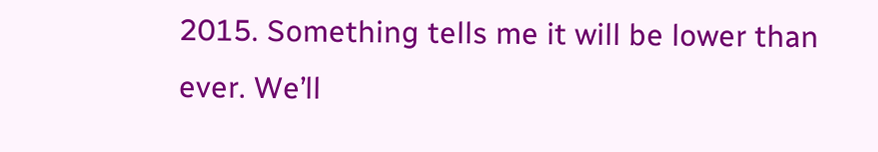2015. Something tells me it will be lower than ever. We’ll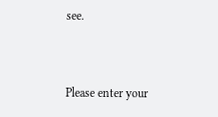see.


Please enter your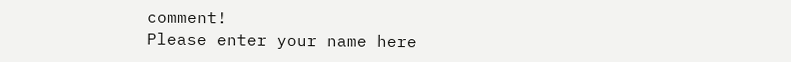comment!
Please enter your name here